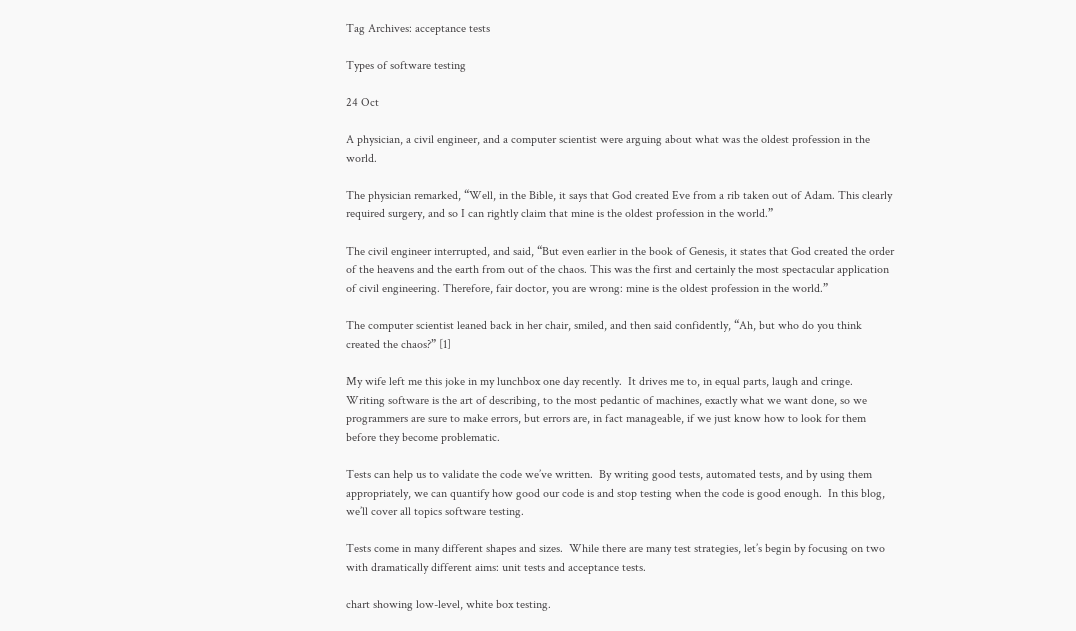Tag Archives: acceptance tests

Types of software testing

24 Oct

A physician, a civil engineer, and a computer scientist were arguing about what was the oldest profession in the world.

The physician remarked, “Well, in the Bible, it says that God created Eve from a rib taken out of Adam. This clearly required surgery, and so I can rightly claim that mine is the oldest profession in the world.”

The civil engineer interrupted, and said, “But even earlier in the book of Genesis, it states that God created the order of the heavens and the earth from out of the chaos. This was the first and certainly the most spectacular application of civil engineering. Therefore, fair doctor, you are wrong: mine is the oldest profession in the world.”

The computer scientist leaned back in her chair, smiled, and then said confidently, “Ah, but who do you think created the chaos?” [1]

My wife left me this joke in my lunchbox one day recently.  It drives me to, in equal parts, laugh and cringe.  Writing software is the art of describing, to the most pedantic of machines, exactly what we want done, so we programmers are sure to make errors, but errors are, in fact manageable, if we just know how to look for them before they become problematic.

Tests can help us to validate the code we’ve written.  By writing good tests, automated tests, and by using them appropriately, we can quantify how good our code is and stop testing when the code is good enough.  In this blog, we’ll cover all topics software testing.

Tests come in many different shapes and sizes.  While there are many test strategies, let’s begin by focusing on two with dramatically different aims: unit tests and acceptance tests.

chart showing low-level, white box testing.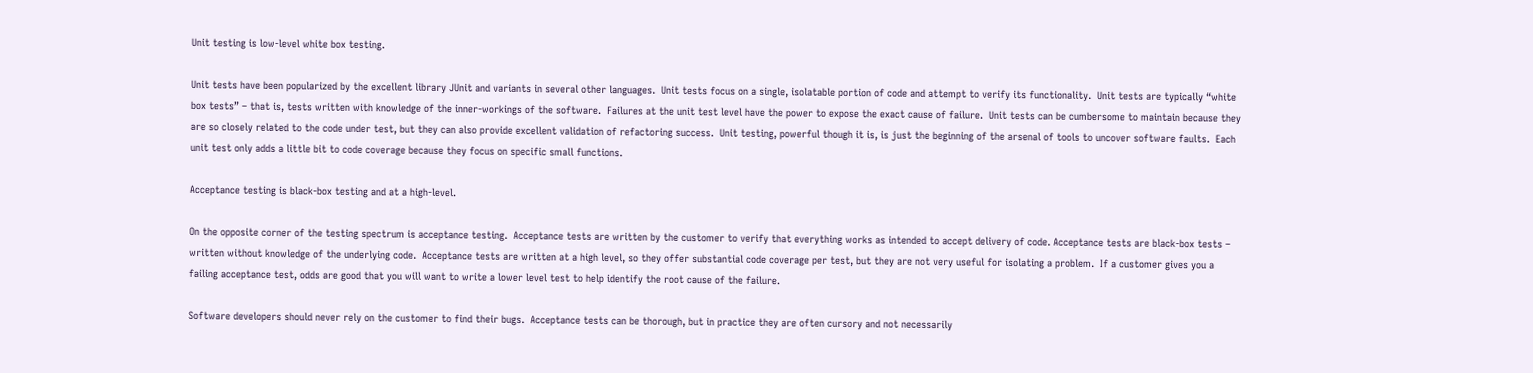Unit testing is low-level white box testing.

Unit tests have been popularized by the excellent library JUnit and variants in several other languages.  Unit tests focus on a single, isolatable portion of code and attempt to verify its functionality.  Unit tests are typically “white box tests” – that is, tests written with knowledge of the inner-workings of the software.  Failures at the unit test level have the power to expose the exact cause of failure.  Unit tests can be cumbersome to maintain because they are so closely related to the code under test, but they can also provide excellent validation of refactoring success.  Unit testing, powerful though it is, is just the beginning of the arsenal of tools to uncover software faults.  Each unit test only adds a little bit to code coverage because they focus on specific small functions.

Acceptance testing is black-box testing and at a high-level.

On the opposite corner of the testing spectrum is acceptance testing.  Acceptance tests are written by the customer to verify that everything works as intended to accept delivery of code. Acceptance tests are black-box tests – written without knowledge of the underlying code.  Acceptance tests are written at a high level, so they offer substantial code coverage per test, but they are not very useful for isolating a problem.  If a customer gives you a failing acceptance test, odds are good that you will want to write a lower level test to help identify the root cause of the failure.

Software developers should never rely on the customer to find their bugs.  Acceptance tests can be thorough, but in practice they are often cursory and not necessarily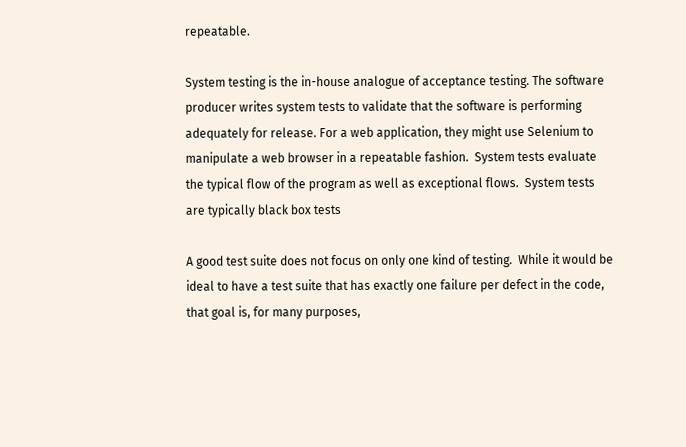repeatable.

System testing is the in-house analogue of acceptance testing. The software producer writes system tests to validate that the software is performing adequately for release. For a web application, they might use Selenium to manipulate a web browser in a repeatable fashion.  System tests evaluate the typical flow of the program as well as exceptional flows.  System tests are typically black box tests

A good test suite does not focus on only one kind of testing.  While it would be ideal to have a test suite that has exactly one failure per defect in the code, that goal is, for many purposes,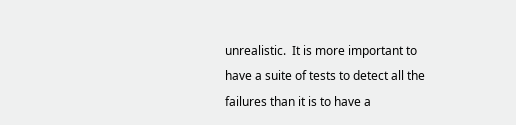unrealistic.  It is more important to have a suite of tests to detect all the failures than it is to have a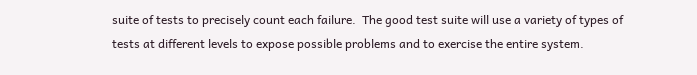suite of tests to precisely count each failure.  The good test suite will use a variety of types of tests at different levels to expose possible problems and to exercise the entire system.